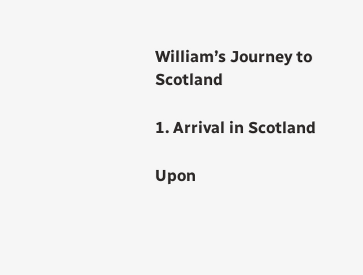William’s Journey to Scotland

1. Arrival in Scotland

Upon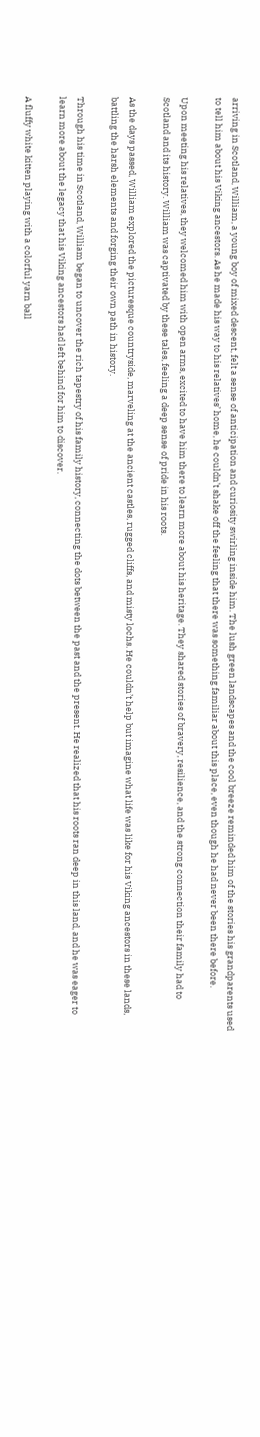arriving in Scotland, William, a young boy of mixed descent, felt a sense of anticipation and curiosity swirling inside him. The lush green landscapes and the cool breeze reminded him of the stories his grandparents used to tell him about his Viking ancestors. As he made his way to his relatives’ home, he couldn’t shake off the feeling that there was something familiar about this place, even though he had never been there before.

Upon meeting his relatives, they welcomed him with open arms, excited to have him there to learn more about his heritage. They shared stories of bravery, resilience, and the strong connection their family had to Scotland and its history. William was captivated by these tales, feeling a deep sense of pride in his roots.

As the days passed, William explored the picturesque countryside, marveling at the ancient castles, rugged cliffs, and misty lochs. He couldn’t help but imagine what life was like for his Viking ancestors in these lands, battling the harsh elements and forging their own path in history.

Through his time in Scotland, William began to uncover the rich tapestry of his family history, connecting the dots between the past and the present. He realized that his roots ran deep in this land, and he was eager to learn more about the legacy that his Viking ancestors had left behind for him to discover.

A fluffy white kitten playing with a colorful yarn ball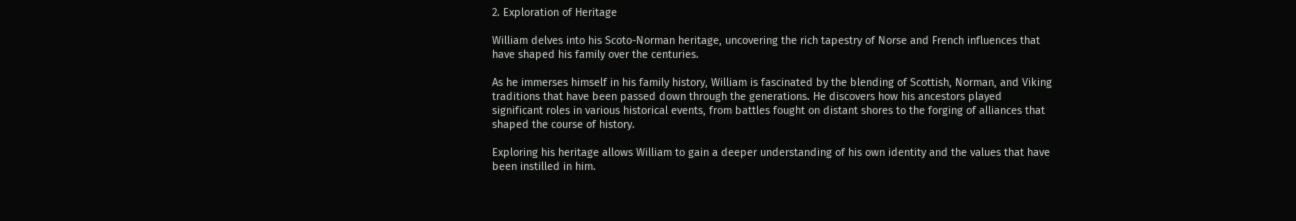2. Exploration of Heritage

William delves into his Scoto-Norman heritage, uncovering the rich tapestry of Norse and French influences that have shaped his family over the centuries.

As he immerses himself in his family history, William is fascinated by the blending of Scottish, Norman, and Viking traditions that have been passed down through the generations. He discovers how his ancestors played significant roles in various historical events, from battles fought on distant shores to the forging of alliances that shaped the course of history.

Exploring his heritage allows William to gain a deeper understanding of his own identity and the values that have been instilled in him.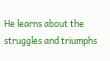He learns about the struggles and triumphs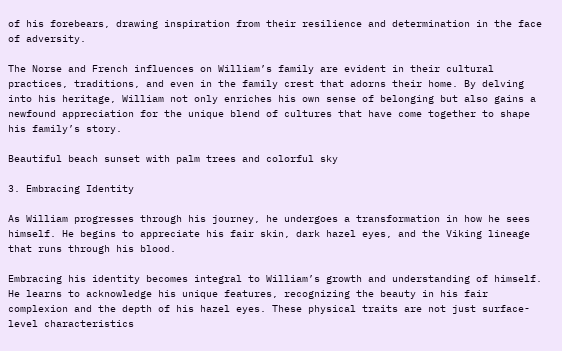of his forebears, drawing inspiration from their resilience and determination in the face of adversity.

The Norse and French influences on William’s family are evident in their cultural practices, traditions, and even in the family crest that adorns their home. By delving into his heritage, William not only enriches his own sense of belonging but also gains a newfound appreciation for the unique blend of cultures that have come together to shape his family’s story.

Beautiful beach sunset with palm trees and colorful sky

3. Embracing Identity

As William progresses through his journey, he undergoes a transformation in how he sees himself. He begins to appreciate his fair skin, dark hazel eyes, and the Viking lineage that runs through his blood.

Embracing his identity becomes integral to William’s growth and understanding of himself. He learns to acknowledge his unique features, recognizing the beauty in his fair complexion and the depth of his hazel eyes. These physical traits are not just surface-level characteristics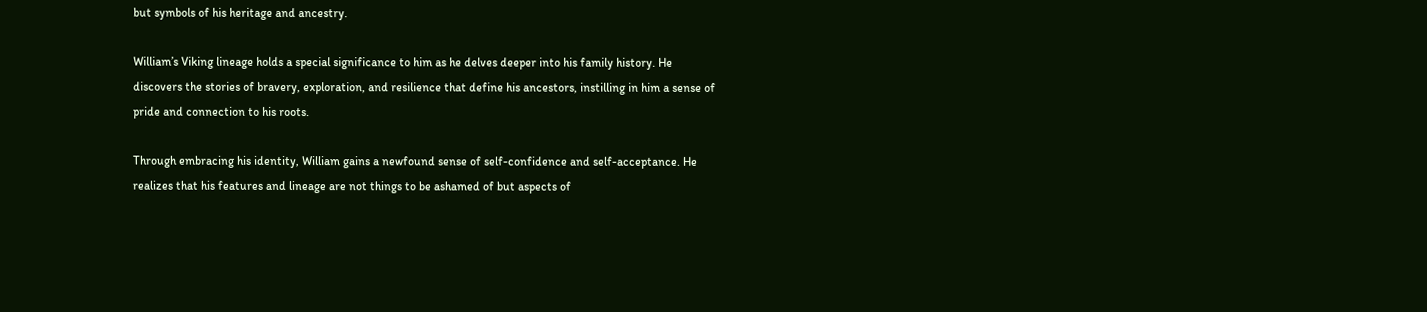but symbols of his heritage and ancestry.

William’s Viking lineage holds a special significance to him as he delves deeper into his family history. He discovers the stories of bravery, exploration, and resilience that define his ancestors, instilling in him a sense of pride and connection to his roots.

Through embracing his identity, William gains a newfound sense of self-confidence and self-acceptance. He realizes that his features and lineage are not things to be ashamed of but aspects of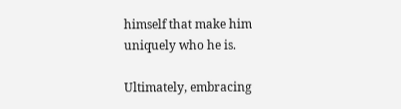himself that make him uniquely who he is.

Ultimately, embracing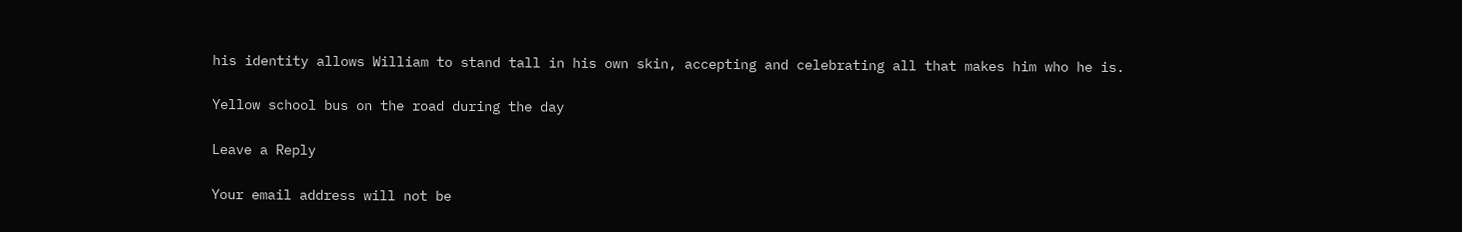his identity allows William to stand tall in his own skin, accepting and celebrating all that makes him who he is.

Yellow school bus on the road during the day

Leave a Reply

Your email address will not be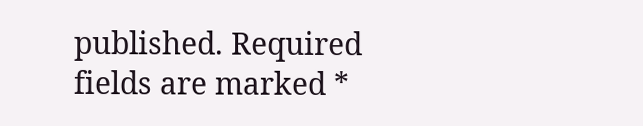published. Required fields are marked *